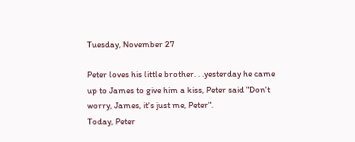Tuesday, November 27

Peter loves his little brother. . .yesterday he came up to James to give him a kiss, Peter said "Don't worry, James, it's just me, Peter".
Today, Peter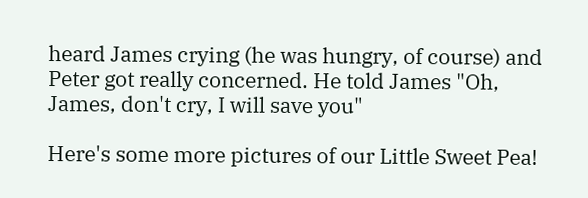heard James crying (he was hungry, of course) and Peter got really concerned. He told James "Oh, James, don't cry, I will save you"

Here's some more pictures of our Little Sweet Pea!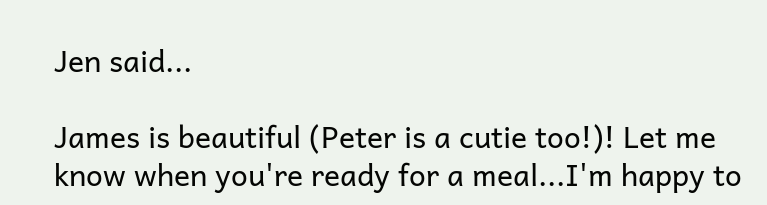Jen said...

James is beautiful (Peter is a cutie too!)! Let me know when you're ready for a meal...I'm happy to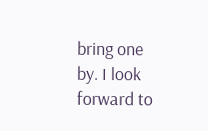bring one by. I look forward to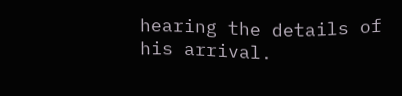hearing the details of his arrival.